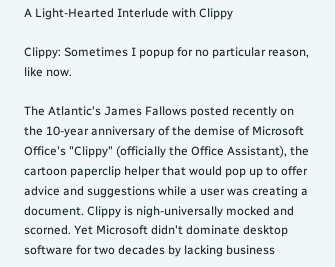A Light-Hearted Interlude with Clippy

Clippy: Sometimes I popup for no particular reason, like now.

The Atlantic's James Fallows posted recently on the 10-year anniversary of the demise of Microsoft Office's "Clippy" (officially the Office Assistant), the cartoon paperclip helper that would pop up to offer advice and suggestions while a user was creating a document. Clippy is nigh-universally mocked and scorned. Yet Microsoft didn't dominate desktop software for two decades by lacking business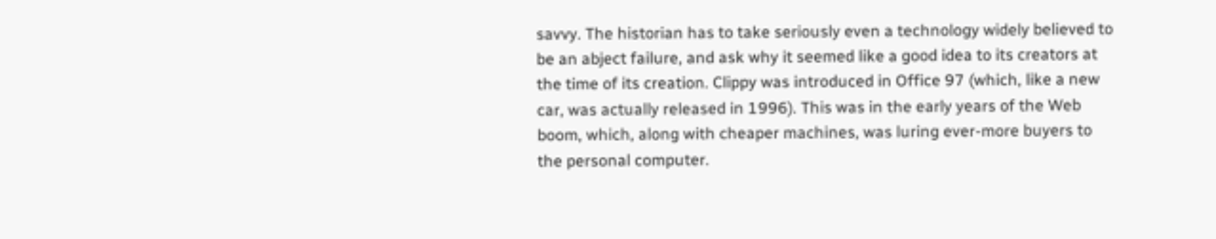savvy. The historian has to take seriously even a technology widely believed to be an abject failure, and ask why it seemed like a good idea to its creators at the time of its creation. Clippy was introduced in Office 97 (which, like a new car, was actually released in 1996). This was in the early years of the Web boom, which, along with cheaper machines, was luring ever-more buyers to the personal computer.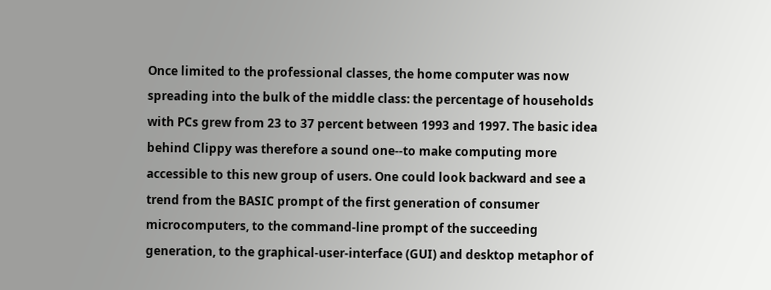Once limited to the professional classes, the home computer was now spreading into the bulk of the middle class: the percentage of households with PCs grew from 23 to 37 percent between 1993 and 1997. The basic idea behind Clippy was therefore a sound one--to make computing more accessible to this new group of users. One could look backward and see a trend from the BASIC prompt of the first generation of consumer microcomputers, to the command-line prompt of the succeeding generation, to the graphical-user-interface (GUI) and desktop metaphor of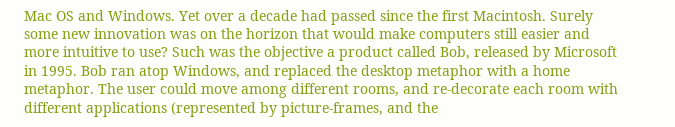Mac OS and Windows. Yet over a decade had passed since the first Macintosh. Surely some new innovation was on the horizon that would make computers still easier and more intuitive to use? Such was the objective a product called Bob, released by Microsoft in 1995. Bob ran atop Windows, and replaced the desktop metaphor with a home metaphor. The user could move among different rooms, and re-decorate each room with different applications (represented by picture-frames, and the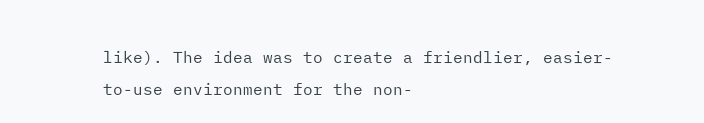like). The idea was to create a friendlier, easier-to-use environment for the non-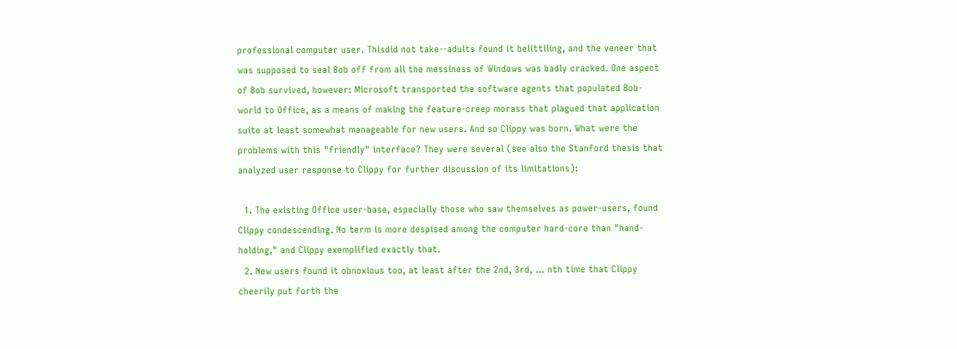professional computer user. Thisdid not take--adults found it belittiling, and the veneer that was supposed to seal Bob off from all the messiness of Windows was badly cracked. One aspect of Bob survived, however: Microsoft transported the software agents that populated Bob-world to Office, as a means of making the feature-creep morass that plagued that application suite at least somewhat manageable for new users. And so Clippy was born. What were the problems with this "friendly" interface? They were several (see also the Stanford thesis that analyzed user response to Clippy for further discussion of its limitations):

  1. The existing Office user-base, especially those who saw themselves as power-users, found Clippy condescending. No term is more despised among the computer hard-core than "hand-holding," and Clippy exemplified exactly that.
  2. New users found it obnoxious too, at least after the 2nd, 3rd, ... nth time that Clippy cheerily put forth the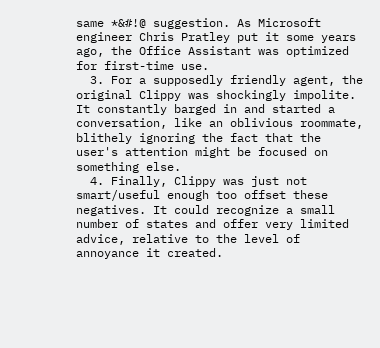same *&#!@ suggestion. As Microsoft engineer Chris Pratley put it some years ago, the Office Assistant was optimized for first-time use.
  3. For a supposedly friendly agent, the original Clippy was shockingly impolite. It constantly barged in and started a conversation, like an oblivious roommate, blithely ignoring the fact that the user's attention might be focused on something else.
  4. Finally, Clippy was just not smart/useful enough too offset these negatives. It could recognize a small number of states and offer very limited advice, relative to the level of annoyance it created.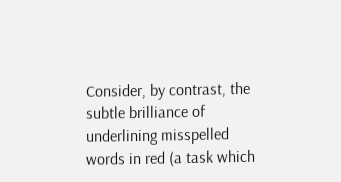Consider, by contrast, the subtle brilliance of underlining misspelled words in red (a task which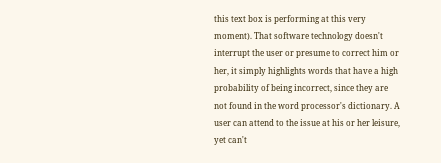this text box is performing at this very moment). That software technology doesn't interrupt the user or presume to correct him or her, it simply highlights words that have a high probability of being incorrect, since they are not found in the word processor's dictionary. A user can attend to the issue at his or her leisure, yet can't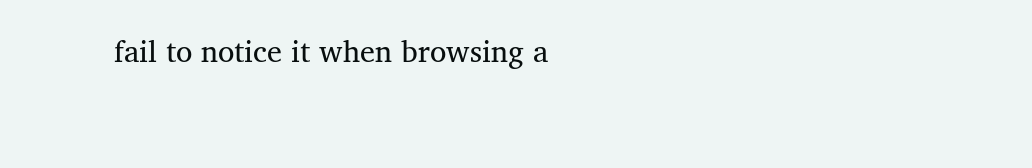fail to notice it when browsing a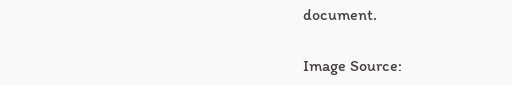document.

Image Source: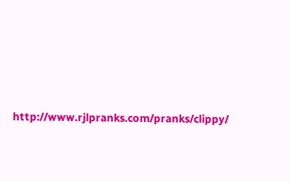http://www.rjlpranks.com/pranks/clippy/